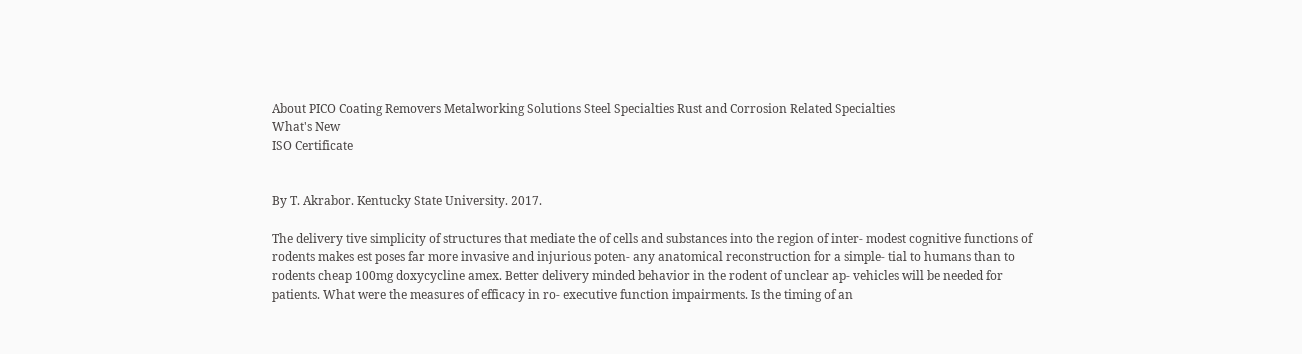About PICO Coating Removers Metalworking Solutions Steel Specialties Rust and Corrosion Related Specialties
What's New
ISO Certificate


By T. Akrabor. Kentucky State University. 2017.

The delivery tive simplicity of structures that mediate the of cells and substances into the region of inter- modest cognitive functions of rodents makes est poses far more invasive and injurious poten- any anatomical reconstruction for a simple- tial to humans than to rodents cheap 100mg doxycycline amex. Better delivery minded behavior in the rodent of unclear ap- vehicles will be needed for patients. What were the measures of efficacy in ro- executive function impairments. Is the timing of an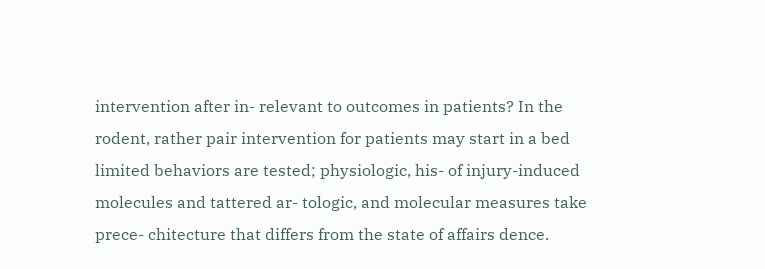intervention after in- relevant to outcomes in patients? In the rodent, rather pair intervention for patients may start in a bed limited behaviors are tested; physiologic, his- of injury-induced molecules and tattered ar- tologic, and molecular measures take prece- chitecture that differs from the state of affairs dence.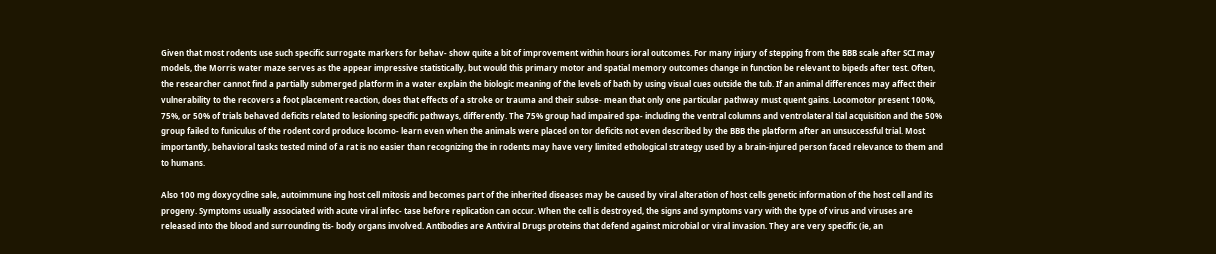Given that most rodents use such specific surrogate markers for behav- show quite a bit of improvement within hours ioral outcomes. For many injury of stepping from the BBB scale after SCI may models, the Morris water maze serves as the appear impressive statistically, but would this primary motor and spatial memory outcomes change in function be relevant to bipeds after test. Often, the researcher cannot find a partially submerged platform in a water explain the biologic meaning of the levels of bath by using visual cues outside the tub. If an animal differences may affect their vulnerability to the recovers a foot placement reaction, does that effects of a stroke or trauma and their subse- mean that only one particular pathway must quent gains. Locomotor present 100%, 75%, or 50% of trials behaved deficits related to lesioning specific pathways, differently. The 75% group had impaired spa- including the ventral columns and ventrolateral tial acquisition and the 50% group failed to funiculus of the rodent cord produce locomo- learn even when the animals were placed on tor deficits not even described by the BBB the platform after an unsuccessful trial. Most importantly, behavioral tasks tested mind of a rat is no easier than recognizing the in rodents may have very limited ethological strategy used by a brain-injured person faced relevance to them and to humans.

Also 100 mg doxycycline sale, autoimmune ing host cell mitosis and becomes part of the inherited diseases may be caused by viral alteration of host cells genetic information of the host cell and its progeny. Symptoms usually associated with acute viral infec- tase before replication can occur. When the cell is destroyed, the signs and symptoms vary with the type of virus and viruses are released into the blood and surrounding tis- body organs involved. Antibodies are Antiviral Drugs proteins that defend against microbial or viral invasion. They are very specific (ie, an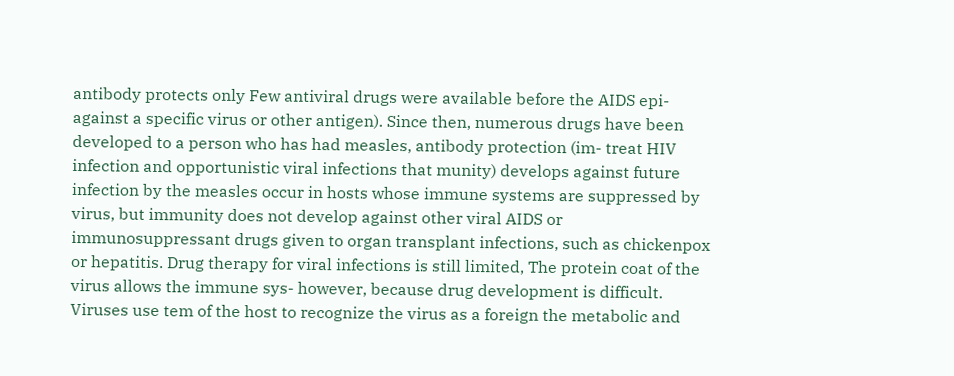antibody protects only Few antiviral drugs were available before the AIDS epi- against a specific virus or other antigen). Since then, numerous drugs have been developed to a person who has had measles, antibody protection (im- treat HIV infection and opportunistic viral infections that munity) develops against future infection by the measles occur in hosts whose immune systems are suppressed by virus, but immunity does not develop against other viral AIDS or immunosuppressant drugs given to organ transplant infections, such as chickenpox or hepatitis. Drug therapy for viral infections is still limited, The protein coat of the virus allows the immune sys- however, because drug development is difficult. Viruses use tem of the host to recognize the virus as a foreign the metabolic and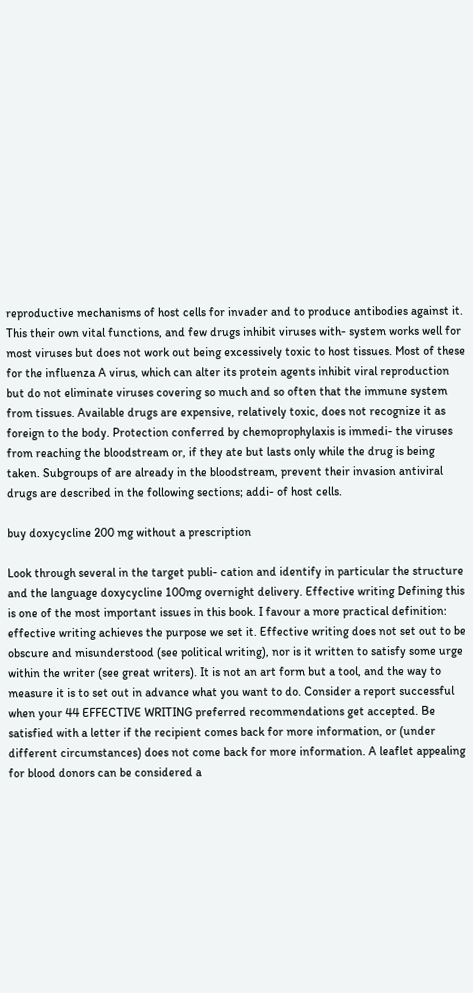reproductive mechanisms of host cells for invader and to produce antibodies against it. This their own vital functions, and few drugs inhibit viruses with- system works well for most viruses but does not work out being excessively toxic to host tissues. Most of these for the influenza A virus, which can alter its protein agents inhibit viral reproduction but do not eliminate viruses covering so much and so often that the immune system from tissues. Available drugs are expensive, relatively toxic, does not recognize it as foreign to the body. Protection conferred by chemoprophylaxis is immedi- the viruses from reaching the bloodstream or, if they ate but lasts only while the drug is being taken. Subgroups of are already in the bloodstream, prevent their invasion antiviral drugs are described in the following sections; addi- of host cells.

buy doxycycline 200 mg without a prescription

Look through several in the target publi- cation and identify in particular the structure and the language doxycycline 100mg overnight delivery. Effective writing Defining this is one of the most important issues in this book. I favour a more practical definition: effective writing achieves the purpose we set it. Effective writing does not set out to be obscure and misunderstood (see political writing), nor is it written to satisfy some urge within the writer (see great writers). It is not an art form but a tool, and the way to measure it is to set out in advance what you want to do. Consider a report successful when your 44 EFFECTIVE WRITING preferred recommendations get accepted. Be satisfied with a letter if the recipient comes back for more information, or (under different circumstances) does not come back for more information. A leaflet appealing for blood donors can be considered a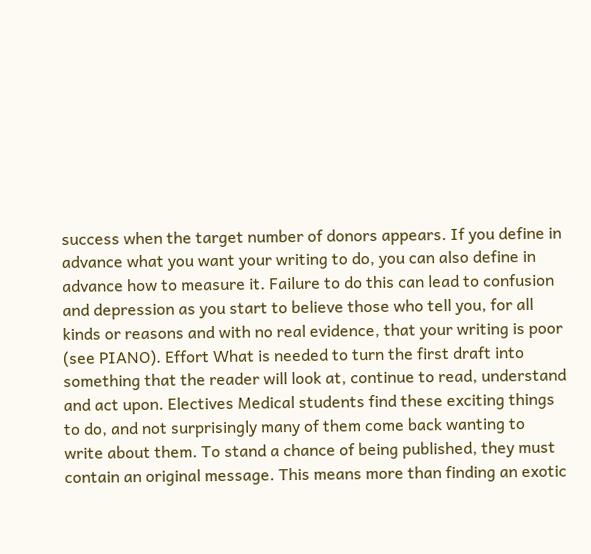success when the target number of donors appears. If you define in advance what you want your writing to do, you can also define in advance how to measure it. Failure to do this can lead to confusion and depression as you start to believe those who tell you, for all kinds or reasons and with no real evidence, that your writing is poor (see PIANO). Effort What is needed to turn the first draft into something that the reader will look at, continue to read, understand and act upon. Electives Medical students find these exciting things to do, and not surprisingly many of them come back wanting to write about them. To stand a chance of being published, they must contain an original message. This means more than finding an exotic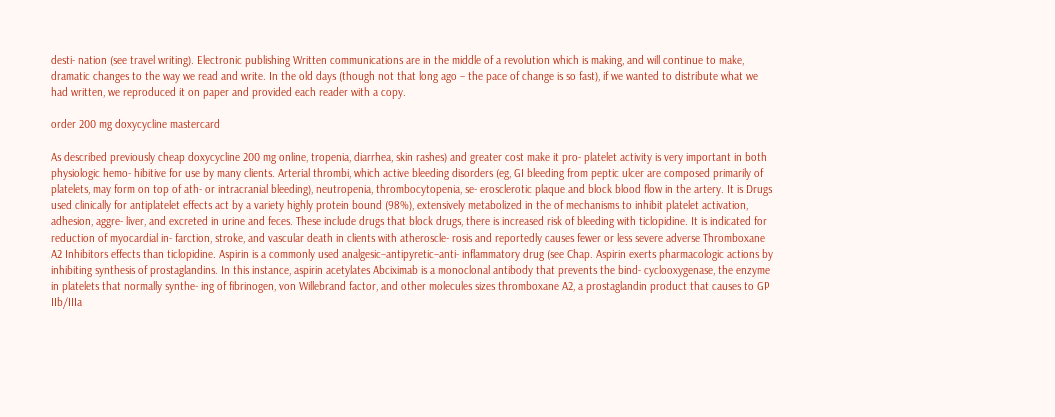desti- nation (see travel writing). Electronic publishing Written communications are in the middle of a revolution which is making, and will continue to make, dramatic changes to the way we read and write. In the old days (though not that long ago – the pace of change is so fast), if we wanted to distribute what we had written, we reproduced it on paper and provided each reader with a copy.

order 200 mg doxycycline mastercard

As described previously cheap doxycycline 200 mg online, tropenia, diarrhea, skin rashes) and greater cost make it pro- platelet activity is very important in both physiologic hemo- hibitive for use by many clients. Arterial thrombi, which active bleeding disorders (eg, GI bleeding from peptic ulcer are composed primarily of platelets, may form on top of ath- or intracranial bleeding), neutropenia, thrombocytopenia, se- erosclerotic plaque and block blood flow in the artery. It is Drugs used clinically for antiplatelet effects act by a variety highly protein bound (98%), extensively metabolized in the of mechanisms to inhibit platelet activation, adhesion, aggre- liver, and excreted in urine and feces. These include drugs that block drugs, there is increased risk of bleeding with ticlopidine. It is indicated for reduction of myocardial in- farction, stroke, and vascular death in clients with atheroscle- rosis and reportedly causes fewer or less severe adverse Thromboxane A2 Inhibitors effects than ticlopidine. Aspirin is a commonly used analgesic–antipyretic–anti- inflammatory drug (see Chap. Aspirin exerts pharmacologic actions by inhibiting synthesis of prostaglandins. In this instance, aspirin acetylates Abciximab is a monoclonal antibody that prevents the bind- cyclooxygenase, the enzyme in platelets that normally synthe- ing of fibrinogen, von Willebrand factor, and other molecules sizes thromboxane A2, a prostaglandin product that causes to GP IIb/IIIa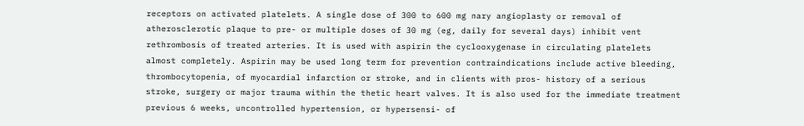receptors on activated platelets. A single dose of 300 to 600 mg nary angioplasty or removal of atherosclerotic plaque to pre- or multiple doses of 30 mg (eg, daily for several days) inhibit vent rethrombosis of treated arteries. It is used with aspirin the cyclooxygenase in circulating platelets almost completely. Aspirin may be used long term for prevention contraindications include active bleeding, thrombocytopenia, of myocardial infarction or stroke, and in clients with pros- history of a serious stroke, surgery or major trauma within the thetic heart valves. It is also used for the immediate treatment previous 6 weeks, uncontrolled hypertension, or hypersensi- of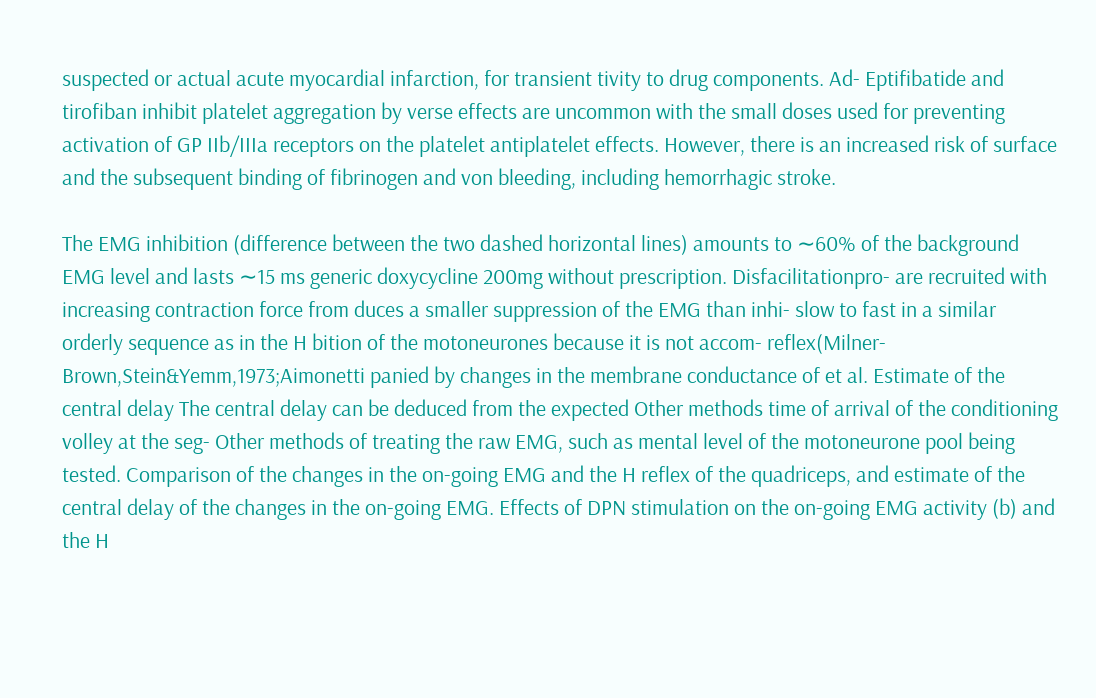suspected or actual acute myocardial infarction, for transient tivity to drug components. Ad- Eptifibatide and tirofiban inhibit platelet aggregation by verse effects are uncommon with the small doses used for preventing activation of GP IIb/IIIa receptors on the platelet antiplatelet effects. However, there is an increased risk of surface and the subsequent binding of fibrinogen and von bleeding, including hemorrhagic stroke.

The EMG inhibition (difference between the two dashed horizontal lines) amounts to ∼60% of the background EMG level and lasts ∼15 ms generic doxycycline 200mg without prescription. Disfacilitationpro- are recruited with increasing contraction force from duces a smaller suppression of the EMG than inhi- slow to fast in a similar orderly sequence as in the H bition of the motoneurones because it is not accom- reflex(Milner-Brown,Stein&Yemm,1973;Aimonetti panied by changes in the membrane conductance of et al. Estimate of the central delay The central delay can be deduced from the expected Other methods time of arrival of the conditioning volley at the seg- Other methods of treating the raw EMG, such as mental level of the motoneurone pool being tested. Comparison of the changes in the on-going EMG and the H reflex of the quadriceps, and estimate of the central delay of the changes in the on-going EMG. Effects of DPN stimulation on the on-going EMG activity (b) and the H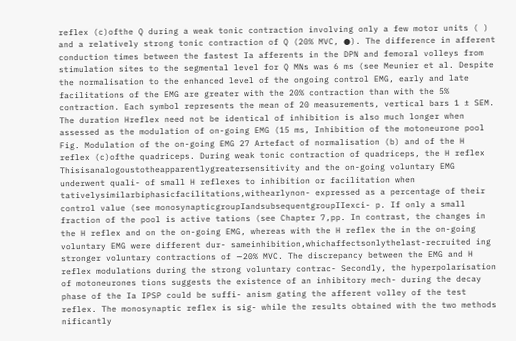reflex (c)ofthe Q during a weak tonic contraction involving only a few motor units ( ) and a relatively strong tonic contraction of Q (20% MVC, ●). The difference in afferent conduction times between the fastest Ia afferents in the DPN and femoral volleys from stimulation sites to the segmental level for Q MNs was 6 ms (see Meunier et al. Despite the normalisation to the enhanced level of the ongoing control EMG, early and late facilitations of the EMG are greater with the 20% contraction than with the 5% contraction. Each symbol represents the mean of 20 measurements, vertical bars 1 ± SEM. The duration Hreflex need not be identical of inhibition is also much longer when assessed as the modulation of on-going EMG (15 ms, Inhibition of the motoneurone pool Fig. Modulation of the on-going EMG 27 Artefact of normalisation (b) and of the H reflex (c)ofthe quadriceps. During weak tonic contraction of quadriceps, the H reflex Thisisanalogoustotheapparentlygreatersensitivity and the on-going voluntary EMG underwent quali- of small H reflexes to inhibition or facilitation when tativelysimilarbiphasicfacilitations,withearlynon- expressed as a percentage of their control value (see monosynapticgroupIandsubsequentgroupIIexci- p. If only a small fraction of the pool is active tations (see Chapter 7,pp. In contrast, the changes in the H reflex and on the on-going EMG, whereas with the H reflex the in the on-going voluntary EMG were different dur- sameinhibition,whichaffectsonlythelast-recruited ing stronger voluntary contractions of ∼20% MVC. The discrepancy between the EMG and H reflex modulations during the strong voluntary contrac- Secondly, the hyperpolarisation of motoneurones tions suggests the existence of an inhibitory mech- during the decay phase of the Ia IPSP could be suffi- anism gating the afferent volley of the test reflex. The monosynaptic reflex is sig- while the results obtained with the two methods nificantly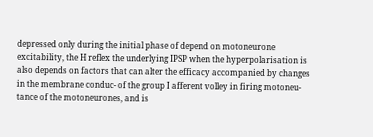depressed only during the initial phase of depend on motoneurone excitability, the H reflex the underlying IPSP when the hyperpolarisation is also depends on factors that can alter the efficacy accompanied by changes in the membrane conduc- of the group I afferent volley in firing motoneu- tance of the motoneurones, and is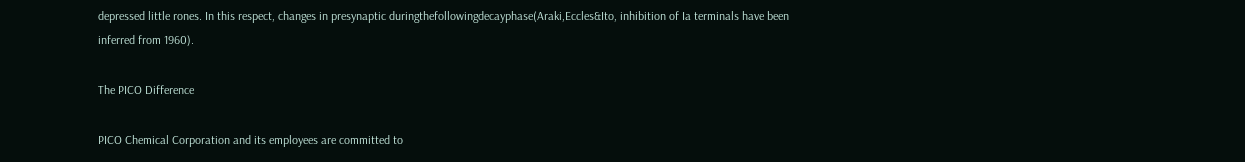depressed little rones. In this respect, changes in presynaptic duringthefollowingdecayphase(Araki,Eccles&Ito, inhibition of Ia terminals have been inferred from 1960).

The PICO Difference

PICO Chemical Corporation and its employees are committed to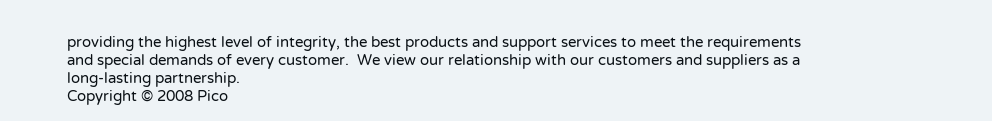providing the highest level of integrity, the best products and support services to meet the requirements and special demands of every customer.  We view our relationship with our customers and suppliers as a long-lasting partnership.
Copyright © 2008 Pico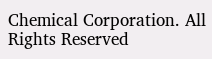Chemical Corporation. All Rights Reserved